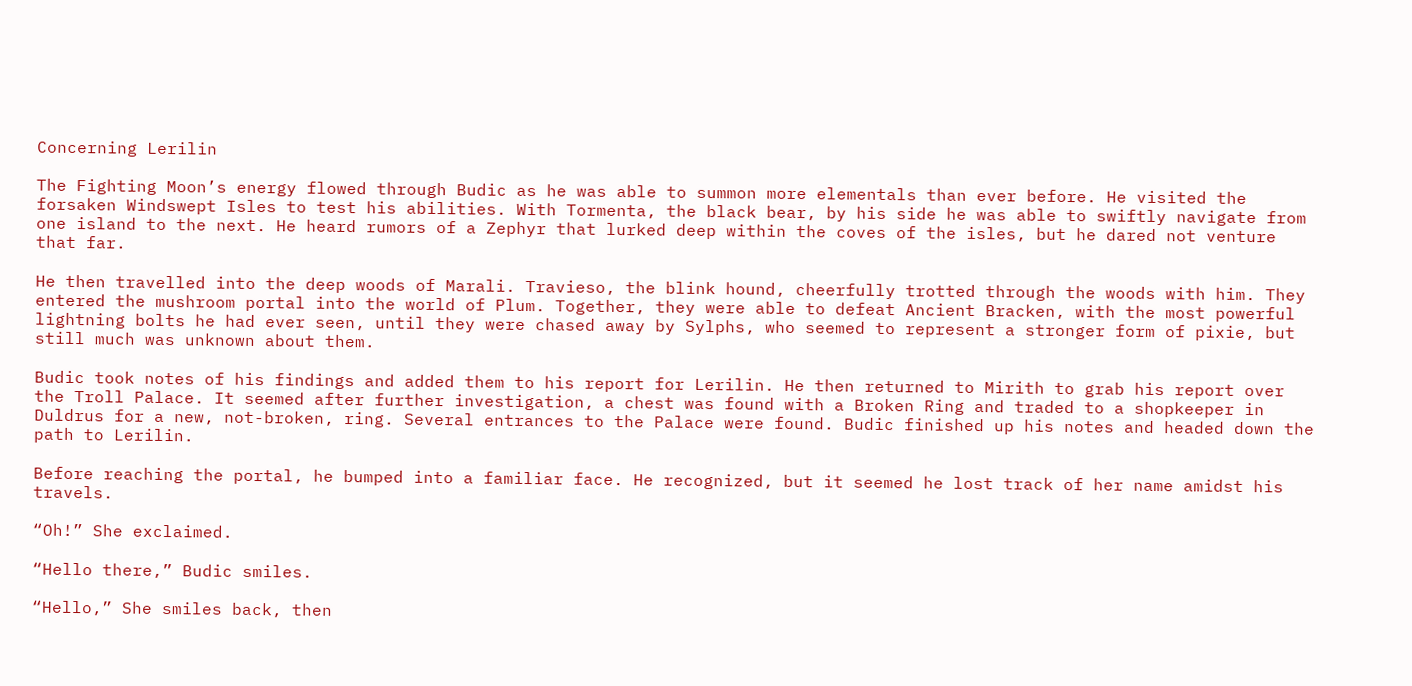Concerning Lerilin

The Fighting Moon’s energy flowed through Budic as he was able to summon more elementals than ever before. He visited the forsaken Windswept Isles to test his abilities. With Tormenta, the black bear, by his side he was able to swiftly navigate from one island to the next. He heard rumors of a Zephyr that lurked deep within the coves of the isles, but he dared not venture that far.

He then travelled into the deep woods of Marali. Travieso, the blink hound, cheerfully trotted through the woods with him. They entered the mushroom portal into the world of Plum. Together, they were able to defeat Ancient Bracken, with the most powerful lightning bolts he had ever seen, until they were chased away by Sylphs, who seemed to represent a stronger form of pixie, but still much was unknown about them.

Budic took notes of his findings and added them to his report for Lerilin. He then returned to Mirith to grab his report over the Troll Palace. It seemed after further investigation, a chest was found with a Broken Ring and traded to a shopkeeper in Duldrus for a new, not-broken, ring. Several entrances to the Palace were found. Budic finished up his notes and headed down the path to Lerilin.

Before reaching the portal, he bumped into a familiar face. He recognized, but it seemed he lost track of her name amidst his travels.

“Oh!” She exclaimed.

“Hello there,” Budic smiles.

“Hello,” She smiles back, then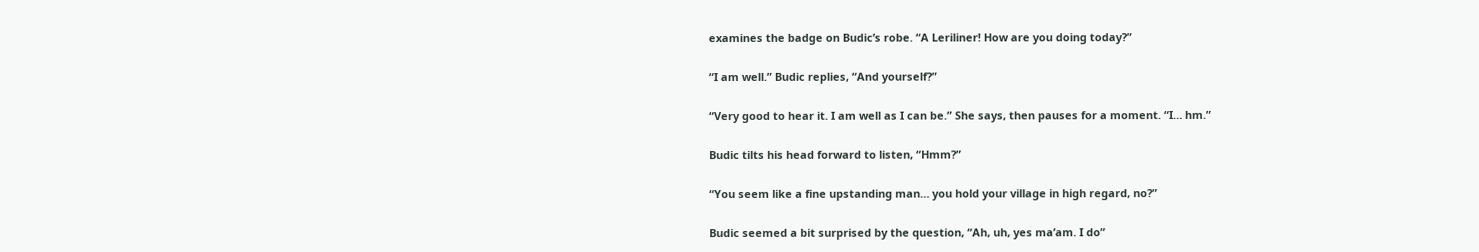examines the badge on Budic’s robe. “A Leriliner! How are you doing today?”

“I am well.” Budic replies, “And yourself?”

“Very good to hear it. I am well as I can be.” She says, then pauses for a moment. “I… hm.”

Budic tilts his head forward to listen, “Hmm?”

“You seem like a fine upstanding man… you hold your village in high regard, no?”

Budic seemed a bit surprised by the question, “Ah, uh, yes ma’am. I do”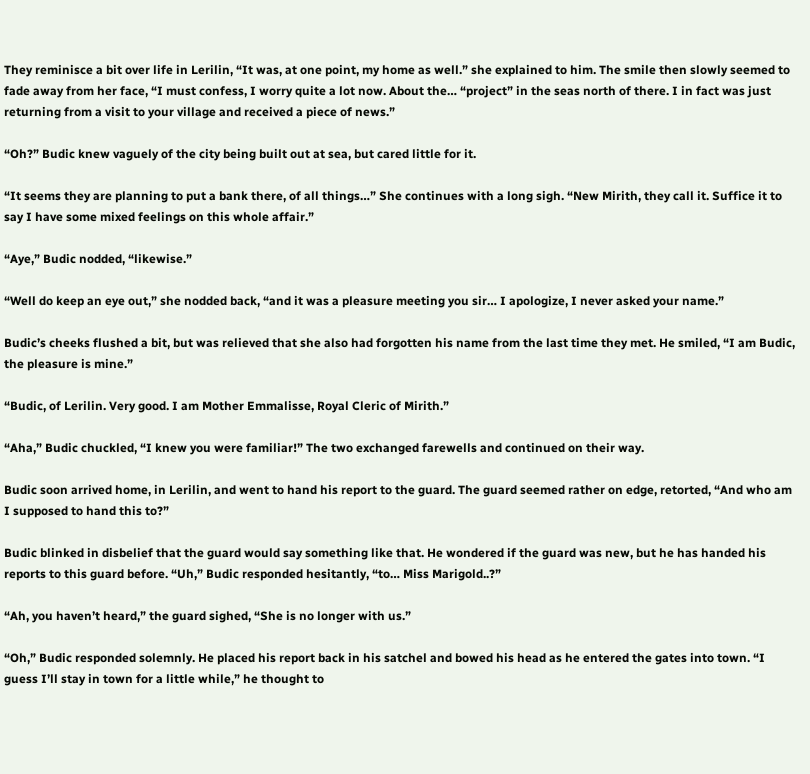They reminisce a bit over life in Lerilin, “It was, at one point, my home as well.” she explained to him. The smile then slowly seemed to fade away from her face, “I must confess, I worry quite a lot now. About the… “project” in the seas north of there. I in fact was just returning from a visit to your village and received a piece of news.”

“Oh?” Budic knew vaguely of the city being built out at sea, but cared little for it.

“It seems they are planning to put a bank there, of all things…” She continues with a long sigh. “New Mirith, they call it. Suffice it to say I have some mixed feelings on this whole affair.”

“Aye,” Budic nodded, “likewise.”

“Well do keep an eye out,” she nodded back, “and it was a pleasure meeting you sir… I apologize, I never asked your name.”

Budic’s cheeks flushed a bit, but was relieved that she also had forgotten his name from the last time they met. He smiled, “I am Budic, the pleasure is mine.”

“Budic, of Lerilin. Very good. I am Mother Emmalisse, Royal Cleric of Mirith.”

“Aha,” Budic chuckled, “I knew you were familiar!” The two exchanged farewells and continued on their way.

Budic soon arrived home, in Lerilin, and went to hand his report to the guard. The guard seemed rather on edge, retorted, “And who am I supposed to hand this to?”

Budic blinked in disbelief that the guard would say something like that. He wondered if the guard was new, but he has handed his reports to this guard before. “Uh,” Budic responded hesitantly, “to… Miss Marigold..?”

“Ah, you haven’t heard,” the guard sighed, “She is no longer with us.”

“Oh,” Budic responded solemnly. He placed his report back in his satchel and bowed his head as he entered the gates into town. “I guess I’ll stay in town for a little while,” he thought to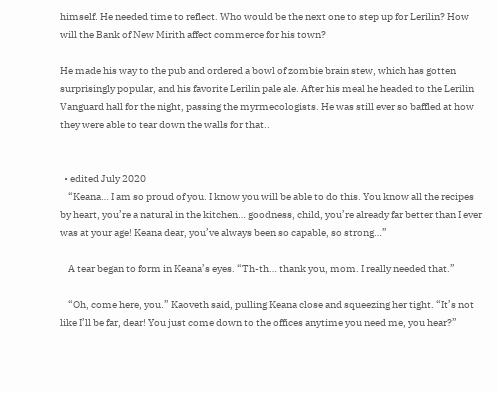himself. He needed time to reflect. Who would be the next one to step up for Lerilin? How will the Bank of New Mirith affect commerce for his town?

He made his way to the pub and ordered a bowl of zombie brain stew, which has gotten surprisingly popular, and his favorite Lerilin pale ale. After his meal he headed to the Lerilin Vanguard hall for the night, passing the myrmecologists. He was still ever so baffled at how they were able to tear down the walls for that..


  • edited July 2020
    “Keana… I am so proud of you. I know you will be able to do this. You know all the recipes by heart, you’re a natural in the kitchen… goodness, child, you’re already far better than I ever was at your age! Keana dear, you’ve always been so capable, so strong…”

    A tear began to form in Keana’s eyes. “Th-th… thank you, mom. I really needed that.”

    “Oh, come here, you.” Kaoveth said, pulling Keana close and squeezing her tight. “It’s not like I’ll be far, dear! You just come down to the offices anytime you need me, you hear?”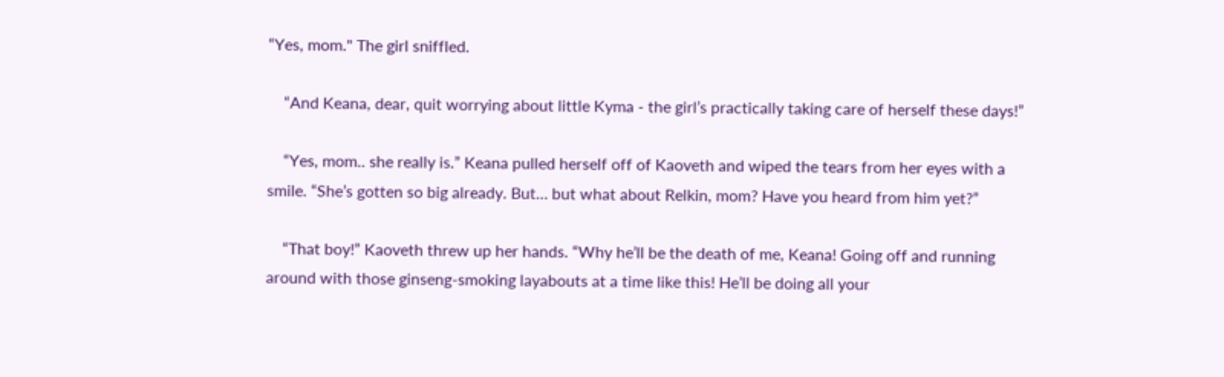“Yes, mom." The girl sniffled.

    “And Keana, dear, quit worrying about little Kyma - the girl’s practically taking care of herself these days!”

    “Yes, mom.. she really is.” Keana pulled herself off of Kaoveth and wiped the tears from her eyes with a smile. “She’s gotten so big already. But… but what about Relkin, mom? Have you heard from him yet?”

    “That boy!” Kaoveth threw up her hands. “Why he’ll be the death of me, Keana! Going off and running around with those ginseng-smoking layabouts at a time like this! He’ll be doing all your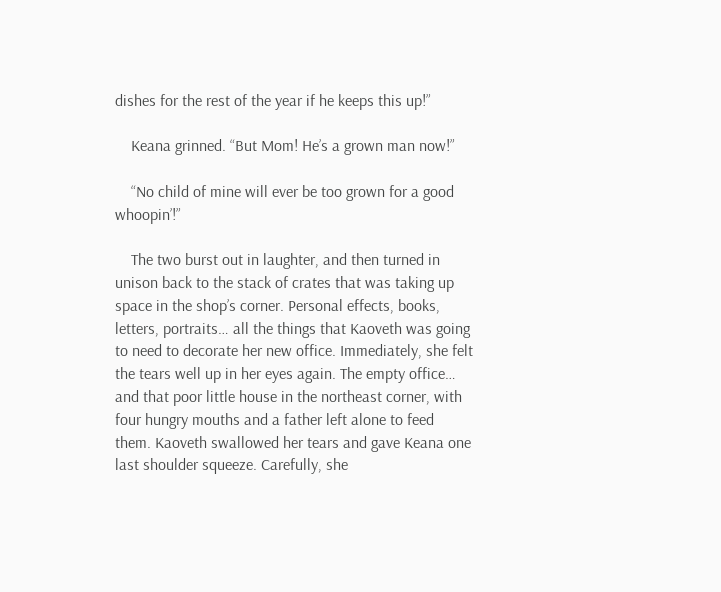dishes for the rest of the year if he keeps this up!”

    Keana grinned. “But Mom! He’s a grown man now!”

    “No child of mine will ever be too grown for a good whoopin’!”

    The two burst out in laughter, and then turned in unison back to the stack of crates that was taking up space in the shop’s corner. Personal effects, books, letters, portraits… all the things that Kaoveth was going to need to decorate her new office. Immediately, she felt the tears well up in her eyes again. The empty office… and that poor little house in the northeast corner, with four hungry mouths and a father left alone to feed them. Kaoveth swallowed her tears and gave Keana one last shoulder squeeze. Carefully, she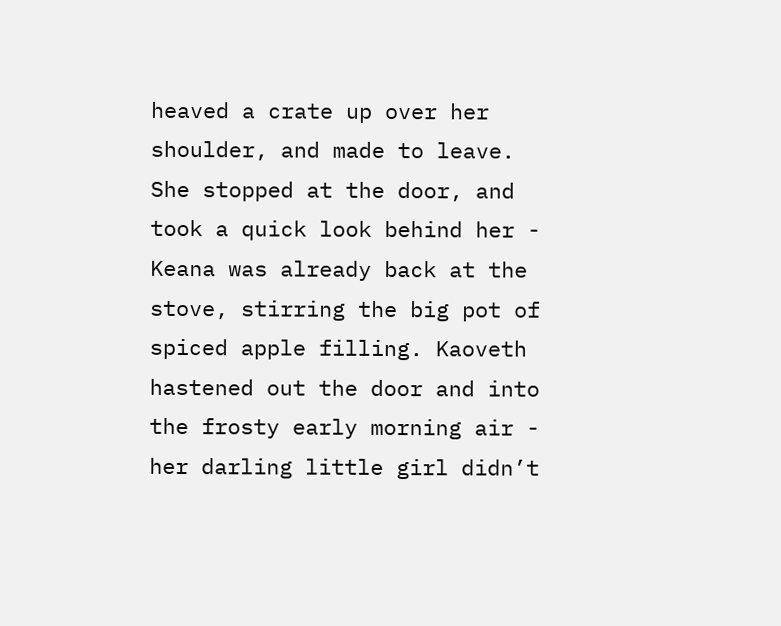heaved a crate up over her shoulder, and made to leave. She stopped at the door, and took a quick look behind her - Keana was already back at the stove, stirring the big pot of spiced apple filling. Kaoveth hastened out the door and into the frosty early morning air - her darling little girl didn’t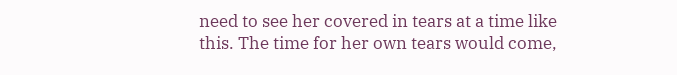need to see her covered in tears at a time like this. The time for her own tears would come,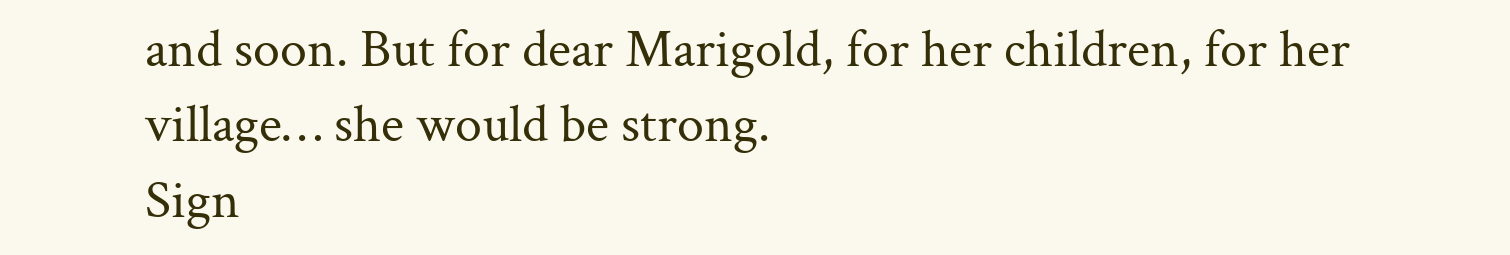and soon. But for dear Marigold, for her children, for her village… she would be strong.
Sign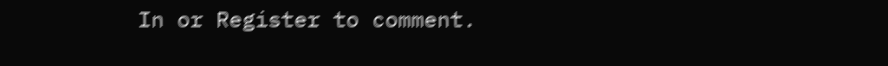In or Register to comment.